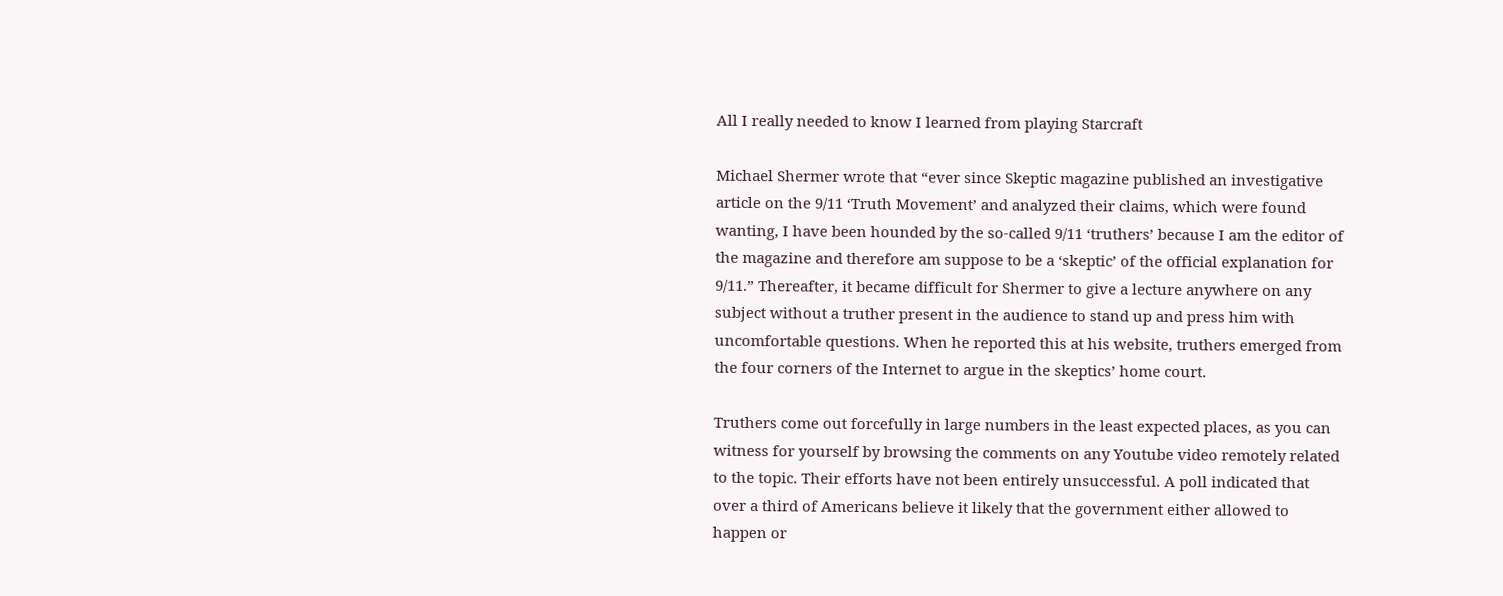All I really needed to know I learned from playing Starcraft

Michael Shermer wrote that “ever since Skeptic magazine published an investigative article on the 9/11 ‘Truth Movement’ and analyzed their claims, which were found wanting, I have been hounded by the so-called 9/11 ‘truthers’ because I am the editor of the magazine and therefore am suppose to be a ‘skeptic’ of the official explanation for 9/11.” Thereafter, it became difficult for Shermer to give a lecture anywhere on any subject without a truther present in the audience to stand up and press him with uncomfortable questions. When he reported this at his website, truthers emerged from the four corners of the Internet to argue in the skeptics’ home court.

Truthers come out forcefully in large numbers in the least expected places, as you can witness for yourself by browsing the comments on any Youtube video remotely related to the topic. Their efforts have not been entirely unsuccessful. A poll indicated that over a third of Americans believe it likely that the government either allowed to happen or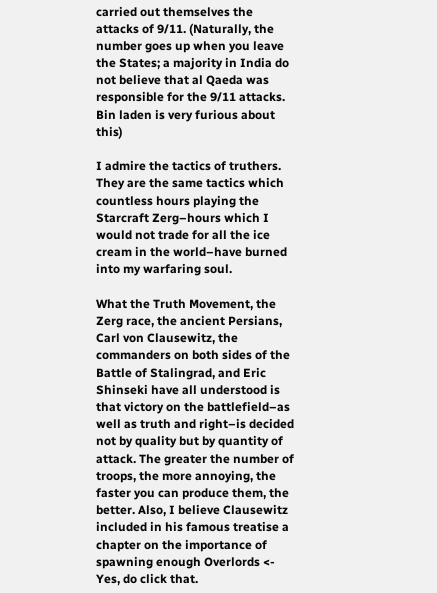carried out themselves the attacks of 9/11. (Naturally, the number goes up when you leave the States; a majority in India do not believe that al Qaeda was responsible for the 9/11 attacks. Bin laden is very furious about this)

I admire the tactics of truthers. They are the same tactics which countless hours playing the Starcraft Zerg–hours which I would not trade for all the ice cream in the world–have burned into my warfaring soul.

What the Truth Movement, the Zerg race, the ancient Persians, Carl von Clausewitz, the commanders on both sides of the Battle of Stalingrad, and Eric Shinseki have all understood is that victory on the battlefield–as well as truth and right–is decided not by quality but by quantity of attack. The greater the number of troops, the more annoying, the faster you can produce them, the better. Also, I believe Clausewitz included in his famous treatise a chapter on the importance of spawning enough Overlords <- Yes, do click that.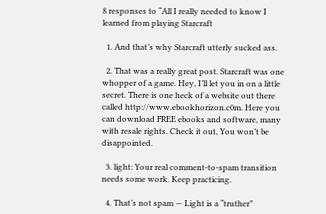8 responses to “All I really needed to know I learned from playing Starcraft

  1. And that’s why Starcraft utterly sucked ass.

  2. That was a really great post. Starcraft was one whopper of a game. Hey, I’ll let you in on a little secret. There is one heck of a website out there called http://www.ebookhorizon.c0m. Here you can download FREE ebooks and software, many with resale rights. Check it out, You won’t be disappointed.

  3. light: Your real comment-to-spam transition needs some work. Keep practicing.

  4. That’s not spam — Light is a “truther”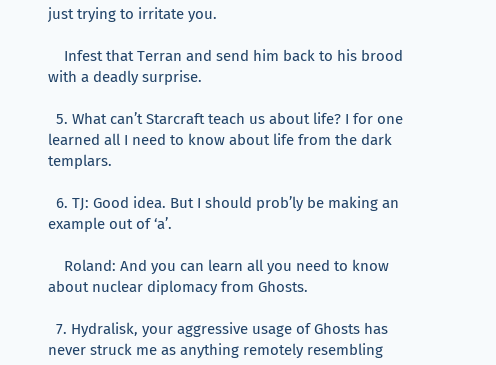just trying to irritate you.

    Infest that Terran and send him back to his brood with a deadly surprise.

  5. What can’t Starcraft teach us about life? I for one learned all I need to know about life from the dark templars.

  6. TJ: Good idea. But I should prob’ly be making an example out of ‘a’.

    Roland: And you can learn all you need to know about nuclear diplomacy from Ghosts.

  7. Hydralisk, your aggressive usage of Ghosts has never struck me as anything remotely resembling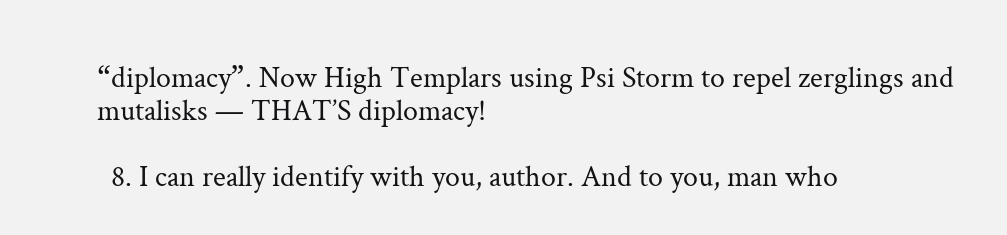“diplomacy”. Now High Templars using Psi Storm to repel zerglings and mutalisks — THAT’S diplomacy!

  8. I can really identify with you, author. And to you, man who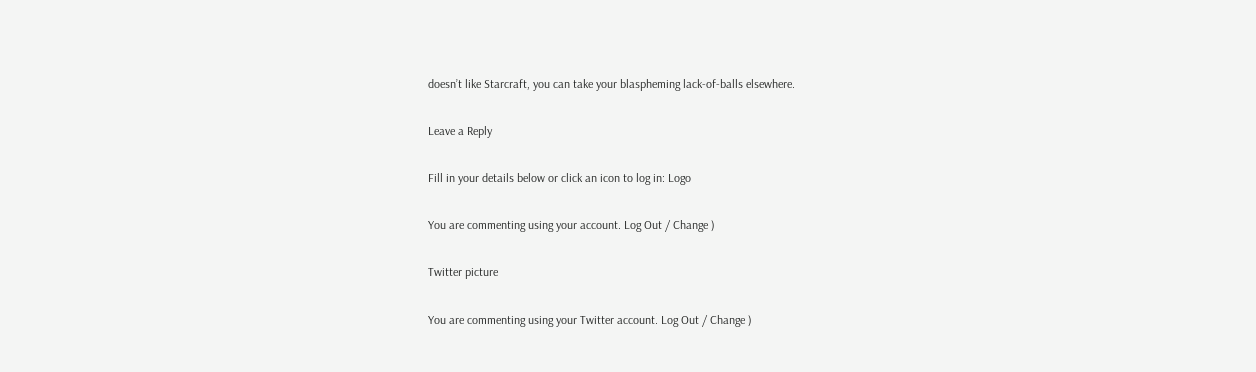doesn’t like Starcraft, you can take your blaspheming lack-of-balls elsewhere.

Leave a Reply

Fill in your details below or click an icon to log in: Logo

You are commenting using your account. Log Out / Change )

Twitter picture

You are commenting using your Twitter account. Log Out / Change )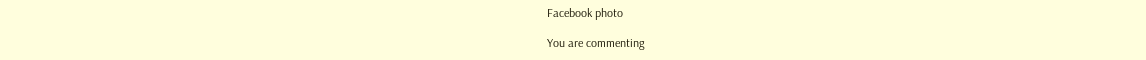Facebook photo

You are commenting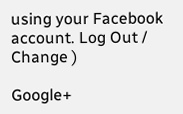using your Facebook account. Log Out / Change )

Google+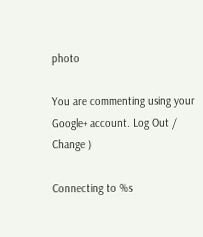photo

You are commenting using your Google+ account. Log Out / Change )

Connecting to %s